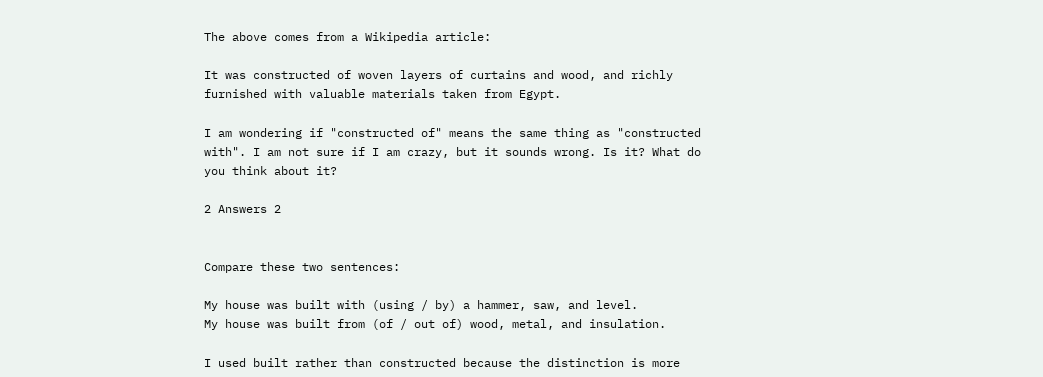The above comes from a Wikipedia article:

It was constructed of woven layers of curtains and wood, and richly furnished with valuable materials taken from Egypt.

I am wondering if "constructed of" means the same thing as "constructed with". I am not sure if I am crazy, but it sounds wrong. Is it? What do you think about it?

2 Answers 2


Compare these two sentences:

My house was built with (using / by) a hammer, saw, and level.
My house was built from (of / out of) wood, metal, and insulation.

I used built rather than constructed because the distinction is more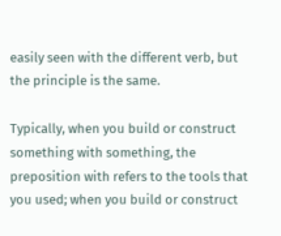easily seen with the different verb, but the principle is the same.

Typically, when you build or construct something with something, the preposition with refers to the tools that you used; when you build or construct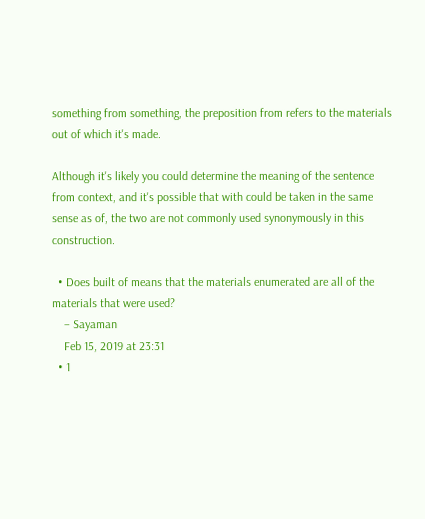something from something, the preposition from refers to the materials out of which it's made.

Although it's likely you could determine the meaning of the sentence from context, and it's possible that with could be taken in the same sense as of, the two are not commonly used synonymously in this construction.

  • Does built of means that the materials enumerated are all of the materials that were used?
    – Sayaman
    Feb 15, 2019 at 23:31
  • 1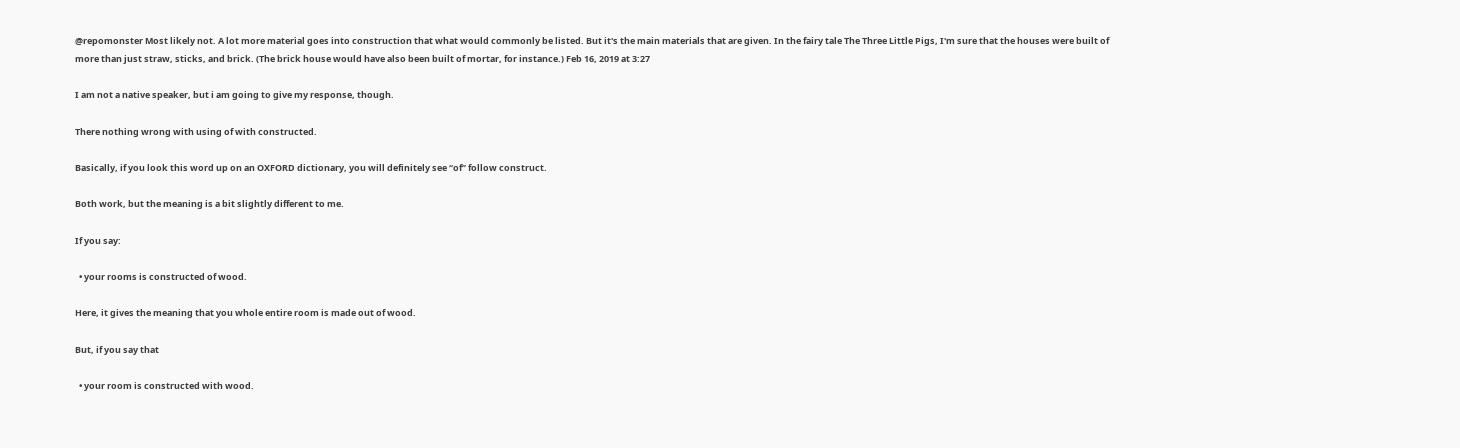@repomonster Most likely not. A lot more material goes into construction that what would commonly be listed. But it's the main materials that are given. In the fairy tale The Three Little Pigs, I'm sure that the houses were built of more than just straw, sticks, and brick. (The brick house would have also been built of mortar, for instance.) Feb 16, 2019 at 3:27

I am not a native speaker, but i am going to give my response, though.

There nothing wrong with using of with constructed.

Basically, if you look this word up on an OXFORD dictionary, you will definitely see “of” follow construct.

Both work, but the meaning is a bit slightly different to me.

If you say:

  • your rooms is constructed of wood.

Here, it gives the meaning that you whole entire room is made out of wood.

But, if you say that

  • your room is constructed with wood.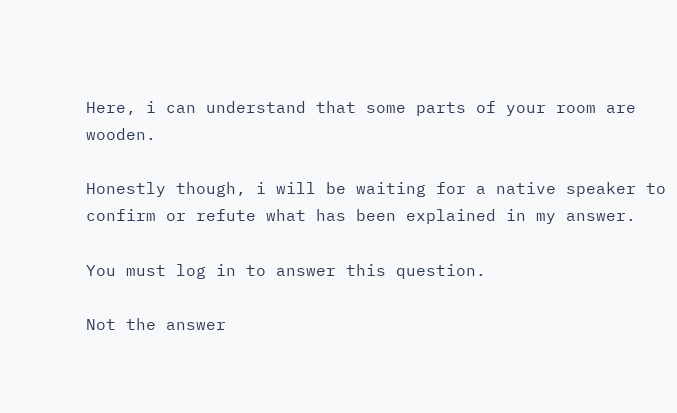Here, i can understand that some parts of your room are wooden.

Honestly though, i will be waiting for a native speaker to confirm or refute what has been explained in my answer.

You must log in to answer this question.

Not the answer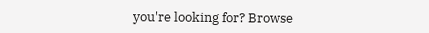you're looking for? Browse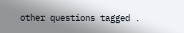other questions tagged .